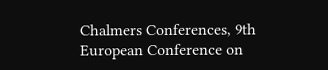Chalmers Conferences, 9th European Conference on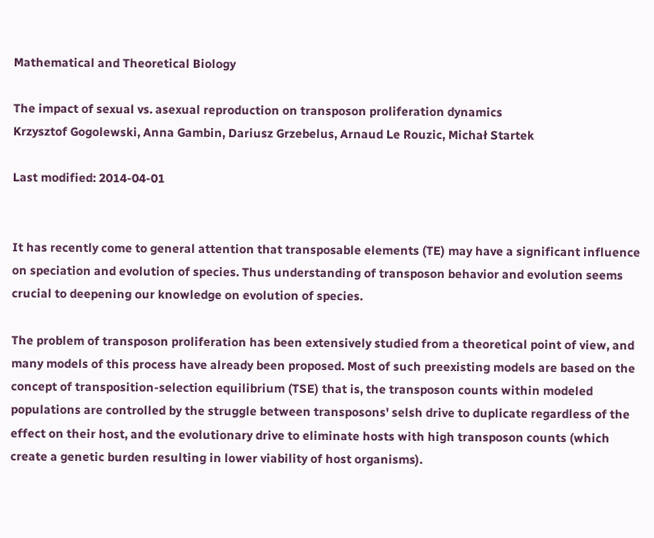Mathematical and Theoretical Biology

The impact of sexual vs. asexual reproduction on transposon proliferation dynamics
Krzysztof Gogolewski, Anna Gambin, Dariusz Grzebelus, Arnaud Le Rouzic, Michał Startek

Last modified: 2014-04-01


It has recently come to general attention that transposable elements (TE) may have a significant influence on speciation and evolution of species. Thus understanding of transposon behavior and evolution seems crucial to deepening our knowledge on evolution of species.

The problem of transposon proliferation has been extensively studied from a theoretical point of view, and many models of this process have already been proposed. Most of such preexisting models are based on the concept of transposition-selection equilibrium (TSE) that is, the transposon counts within modeled populations are controlled by the struggle between transposons' selsh drive to duplicate regardless of the effect on their host, and the evolutionary drive to eliminate hosts with high transposon counts (which create a genetic burden resulting in lower viability of host organisms).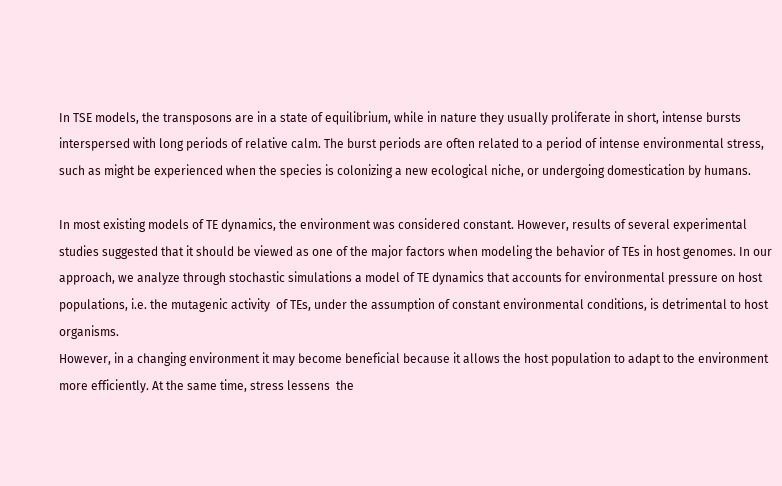In TSE models, the transposons are in a state of equilibrium, while in nature they usually proliferate in short, intense bursts interspersed with long periods of relative calm. The burst periods are often related to a period of intense environmental stress, such as might be experienced when the species is colonizing a new ecological niche, or undergoing domestication by humans.

In most existing models of TE dynamics, the environment was considered constant. However, results of several experimental studies suggested that it should be viewed as one of the major factors when modeling the behavior of TEs in host genomes. In our approach, we analyze through stochastic simulations a model of TE dynamics that accounts for environmental pressure on host populations, i.e. the mutagenic activity  of TEs, under the assumption of constant environmental conditions, is detrimental to host organisms.
However, in a changing environment it may become beneficial because it allows the host population to adapt to the environment more efficiently. At the same time, stress lessens  the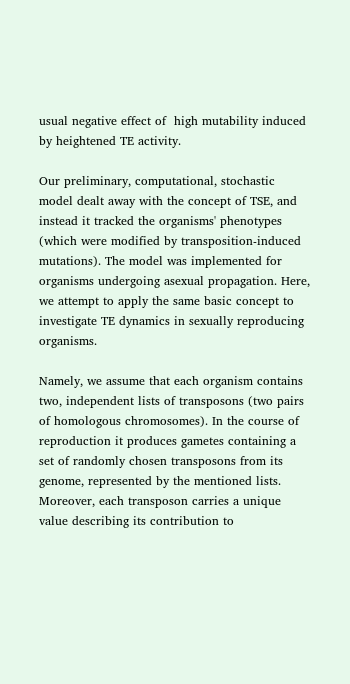usual negative effect of  high mutability induced by heightened TE activity.

Our preliminary, computational, stochastic model dealt away with the concept of TSE, and instead it tracked the organisms' phenotypes (which were modified by transposition-induced mutations). The model was implemented for organisms undergoing asexual propagation. Here, we attempt to apply the same basic concept to investigate TE dynamics in sexually reproducing organisms.

Namely, we assume that each organism contains two, independent lists of transposons (two pairs of homologous chromosomes). In the course of reproduction it produces gametes containing a set of randomly chosen transposons from its genome, represented by the mentioned lists. Moreover, each transposon carries a unique value describing its contribution to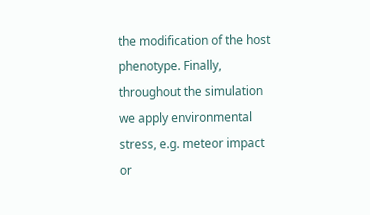the modification of the host phenotype. Finally, throughout the simulation we apply environmental stress, e.g. meteor impact or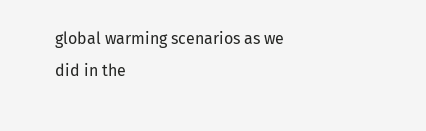global warming scenarios as we did in the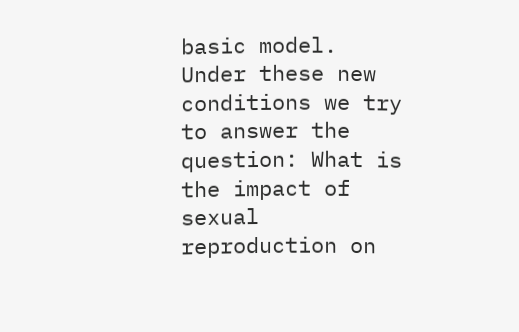basic model. Under these new conditions we try to answer the question: What is the impact of sexual reproduction on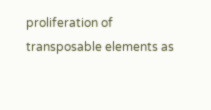proliferation of transposable elements as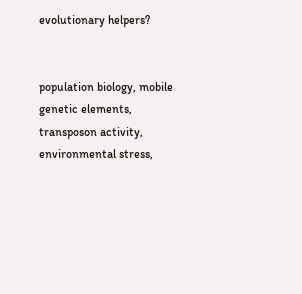evolutionary helpers?


population biology, mobile genetic elements, transposon activity, environmental stress,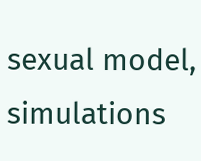sexual model, simulations